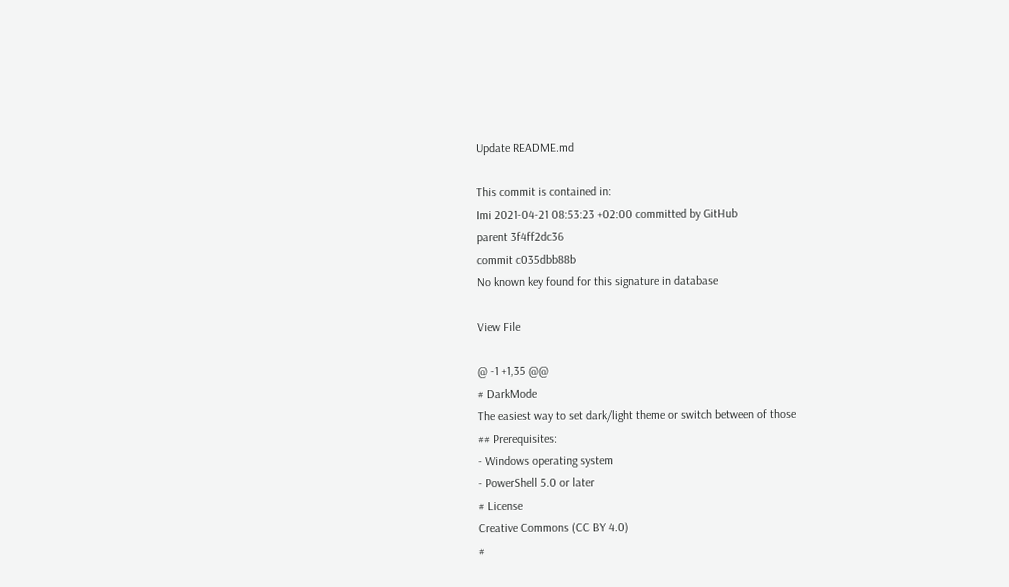Update README.md

This commit is contained in:
Imi 2021-04-21 08:53:23 +02:00 committed by GitHub
parent 3f4ff2dc36
commit c035dbb88b
No known key found for this signature in database

View File

@ -1 +1,35 @@
# DarkMode
The easiest way to set dark/light theme or switch between of those
## Prerequisites:
- Windows operating system
- PowerShell 5.0 or later
# License
Creative Commons (CC BY 4.0)
#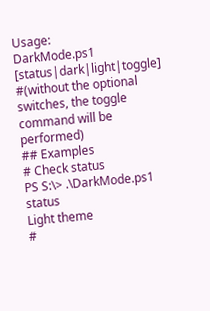Usage:
DarkMode.ps1 [status|dark|light|toggle]
#(without the optional switches, the toggle command will be performed)
## Examples
# Check status
PS S:\> .\DarkMode.ps1 status
Light theme
#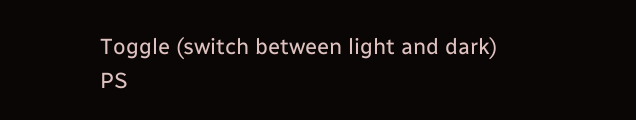Toggle (switch between light and dark)
PS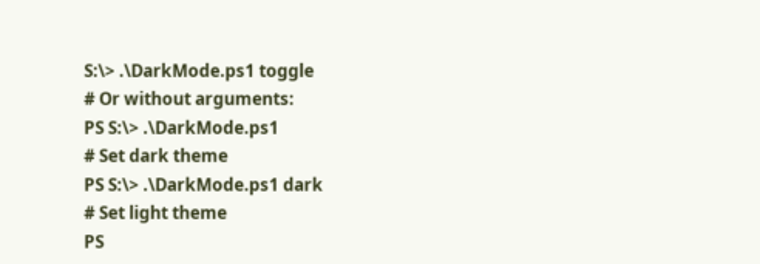S:\> .\DarkMode.ps1 toggle
# Or without arguments:
PS S:\> .\DarkMode.ps1
# Set dark theme
PS S:\> .\DarkMode.ps1 dark
# Set light theme
PS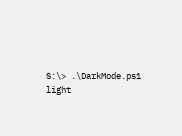S:\> .\DarkMode.ps1 light